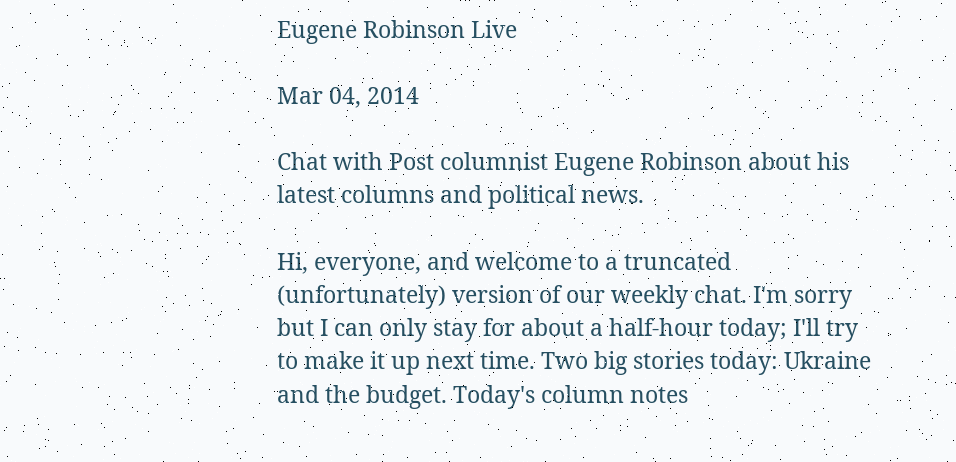Eugene Robinson Live

Mar 04, 2014

Chat with Post columnist Eugene Robinson about his latest columns and political news.

Hi, everyone, and welcome to a truncated (unfortunately) version of our weekly chat. I'm sorry but I can only stay for about a half-hour today; I'll try to make it up next time. Two big stories today: Ukraine and the budget. Today's column notes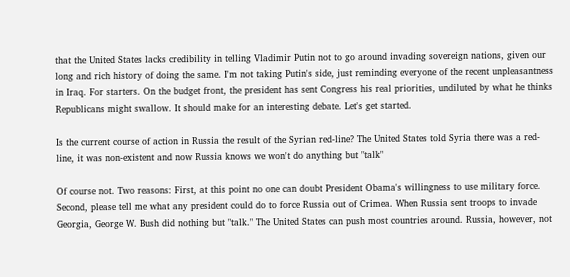that the United States lacks credibility in telling Vladimir Putin not to go around invading sovereign nations, given our long and rich history of doing the same. I'm not taking Putin's side, just reminding everyone of the recent unpleasantness in Iraq. For starters. On the budget front, the president has sent Congress his real priorities, undiluted by what he thinks Republicans might swallow. It should make for an interesting debate. Let's get started.

Is the current course of action in Russia the result of the Syrian red-line? The United States told Syria there was a red-line, it was non-existent and now Russia knows we won't do anything but "talk"

Of course not. Two reasons: First, at this point no one can doubt President Obama's willingness to use military force. Second, please tell me what any president could do to force Russia out of Crimea. When Russia sent troops to invade Georgia, George W. Bush did nothing but "talk." The United States can push most countries around. Russia, however, not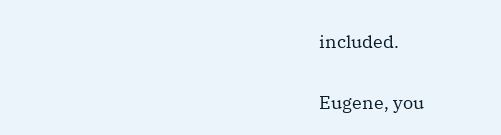included.

Eugene, you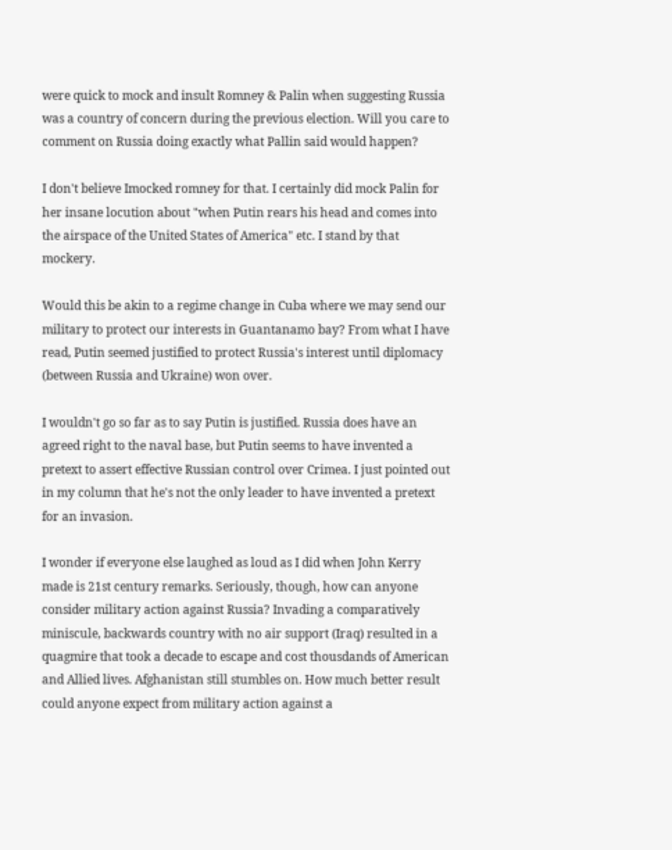were quick to mock and insult Romney & Palin when suggesting Russia was a country of concern during the previous election. Will you care to comment on Russia doing exactly what Pallin said would happen?

I don't believe Imocked romney for that. I certainly did mock Palin for her insane locution about "when Putin rears his head and comes into the airspace of the United States of America" etc. I stand by that mockery.

Would this be akin to a regime change in Cuba where we may send our military to protect our interests in Guantanamo bay? From what I have read, Putin seemed justified to protect Russia's interest until diplomacy (between Russia and Ukraine) won over.

I wouldn't go so far as to say Putin is justified. Russia does have an agreed right to the naval base, but Putin seems to have invented a pretext to assert effective Russian control over Crimea. I just pointed out in my column that he's not the only leader to have invented a pretext for an invasion.

I wonder if everyone else laughed as loud as I did when John Kerry made is 21st century remarks. Seriously, though, how can anyone consider military action against Russia? Invading a comparatively miniscule, backwards country with no air support (Iraq) resulted in a quagmire that took a decade to escape and cost thousdands of American and Allied lives. Afghanistan still stumbles on. How much better result could anyone expect from military action against a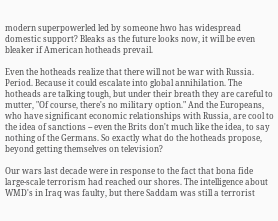modern superpowerled led by someone hwo has widespread domestic support? Bleaks as the future looks now, it will be even bleaker if American hotheads prevail.

Even the hotheads realize that there will not be war with Russia. Period. Because it could escalate into global annihilation. The hotheads are talking tough, but under their breath they are careful to mutter, "Of course, there's no military option." And the Europeans, who have significant economic relationships with Russia, are cool to the idea of sanctions -- even the Brits don't much like the idea, to say nothing of the Germans. So exactly what do the hotheads propose, beyond getting themselves on television?

Our wars last decade were in response to the fact that bona fide large-scale terrorism had reached our shores. The intelligence about WMD's in Iraq was faulty, but there Saddam was still a terrorist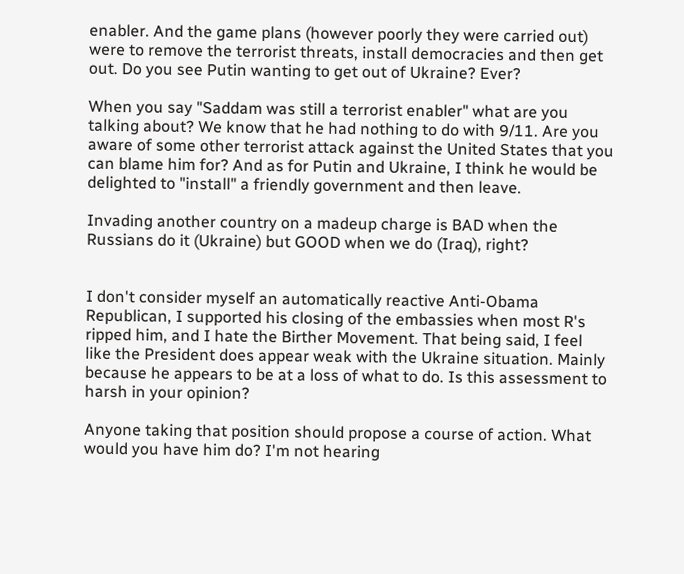enabler. And the game plans (however poorly they were carried out) were to remove the terrorist threats, install democracies and then get out. Do you see Putin wanting to get out of Ukraine? Ever?

When you say "Saddam was still a terrorist enabler" what are you talking about? We know that he had nothing to do with 9/11. Are you aware of some other terrorist attack against the United States that you can blame him for? And as for Putin and Ukraine, I think he would be delighted to "install" a friendly government and then leave.

Invading another country on a madeup charge is BAD when the Russians do it (Ukraine) but GOOD when we do (Iraq), right?


I don't consider myself an automatically reactive Anti-Obama Republican, I supported his closing of the embassies when most R's ripped him, and I hate the Birther Movement. That being said, I feel like the President does appear weak with the Ukraine situation. Mainly because he appears to be at a loss of what to do. Is this assessment to harsh in your opinion?

Anyone taking that position should propose a course of action. What would you have him do? I'm not hearing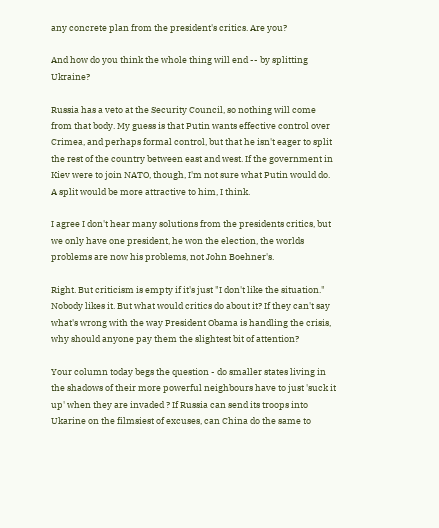any concrete plan from the president's critics. Are you?

And how do you think the whole thing will end -- by splitting Ukraine?

Russia has a veto at the Security Council, so nothing will come from that body. My guess is that Putin wants effective control over Crimea, and perhaps formal control, but that he isn't eager to split the rest of the country between east and west. If the government in Kiev were to join NATO, though, I'm not sure what Putin would do. A split would be more attractive to him, I think.

I agree I don't hear many solutions from the presidents critics, but we only have one president, he won the election, the worlds problems are now his problems, not John Boehner's.

Right. But criticism is empty if it's just "I don't like the situation." Nobody likes it. But what would critics do about it? If they can't say what's wrong with the way President Obama is handling the crisis, why should anyone pay them the slightest bit of attention?

Your column today begs the question - do smaller states living in the shadows of their more powerful neighbours have to just 'suck it up' when they are invaded ? If Russia can send its troops into Ukarine on the filmsiest of excuses, can China do the same to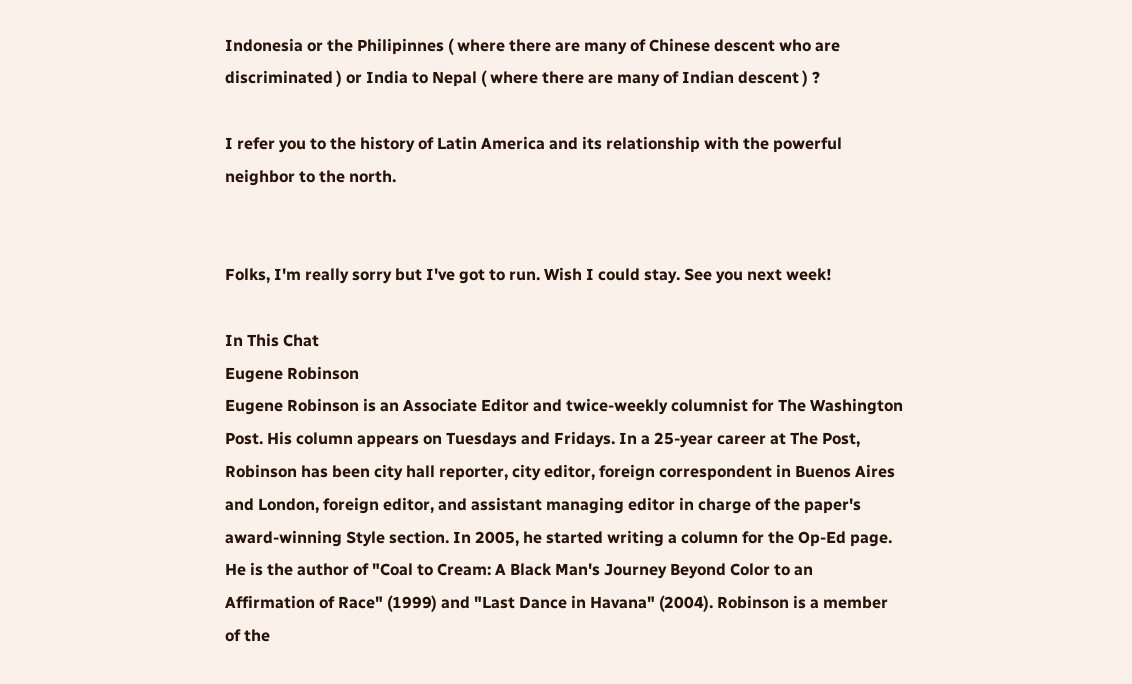Indonesia or the Philipinnes ( where there are many of Chinese descent who are discriminated ) or India to Nepal ( where there are many of Indian descent ) ?

I refer you to the history of Latin America and its relationship with the powerful neighbor to the north.


Folks, I'm really sorry but I've got to run. Wish I could stay. See you next week!

In This Chat
Eugene Robinson
Eugene Robinson is an Associate Editor and twice-weekly columnist for The Washington Post. His column appears on Tuesdays and Fridays. In a 25-year career at The Post, Robinson has been city hall reporter, city editor, foreign correspondent in Buenos Aires and London, foreign editor, and assistant managing editor in charge of the paper's award-winning Style section. In 2005, he started writing a column for the Op-Ed page. He is the author of "Coal to Cream: A Black Man's Journey Beyond Color to an Affirmation of Race" (1999) and "Last Dance in Havana" (2004). Robinson is a member of the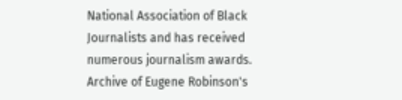National Association of Black Journalists and has received numerous journalism awards.
Archive of Eugene Robinson's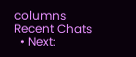columns
Recent Chats
  • Next: